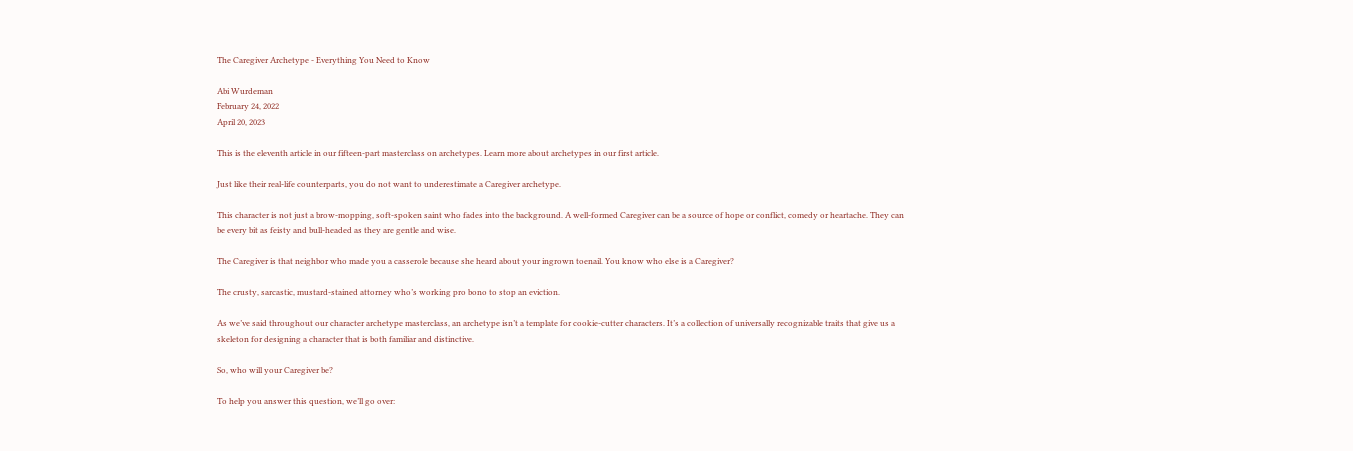The Caregiver Archetype - Everything You Need to Know

Abi Wurdeman
February 24, 2022
April 20, 2023

This is the eleventh article in our fifteen-part masterclass on archetypes. Learn more about archetypes in our first article.

Just like their real-life counterparts, you do not want to underestimate a Caregiver archetype.

This character is not just a brow-mopping, soft-spoken saint who fades into the background. A well-formed Caregiver can be a source of hope or conflict, comedy or heartache. They can be every bit as feisty and bull-headed as they are gentle and wise.

The Caregiver is that neighbor who made you a casserole because she heard about your ingrown toenail. You know who else is a Caregiver?

The crusty, sarcastic, mustard-stained attorney who’s working pro bono to stop an eviction.

As we’ve said throughout our character archetype masterclass, an archetype isn’t a template for cookie-cutter characters. It’s a collection of universally recognizable traits that give us a skeleton for designing a character that is both familiar and distinctive.

So, who will your Caregiver be?

To help you answer this question, we’ll go over: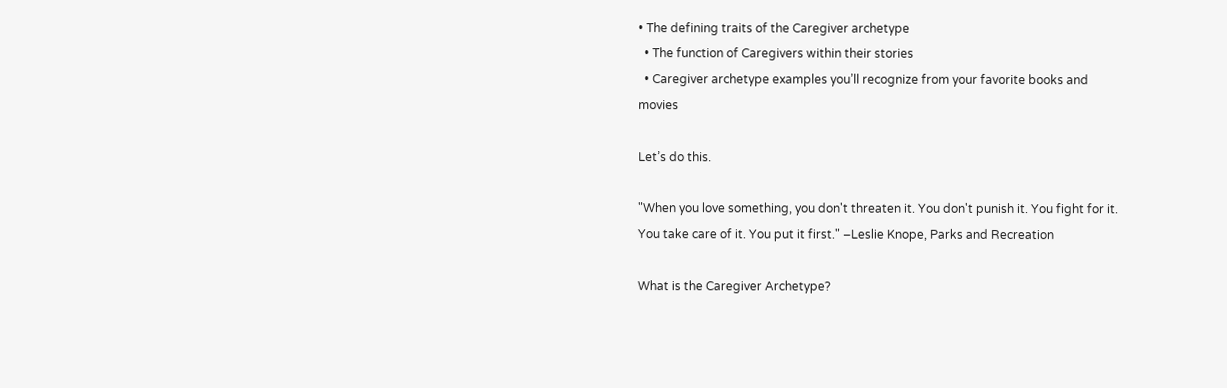• The defining traits of the Caregiver archetype
  • The function of Caregivers within their stories
  • Caregiver archetype examples you’ll recognize from your favorite books and movies

Let’s do this.

"When you love something, you don't threaten it. You don't punish it. You fight for it. You take care of it. You put it first." –Leslie Knope, Parks and Recreation

What is the Caregiver Archetype?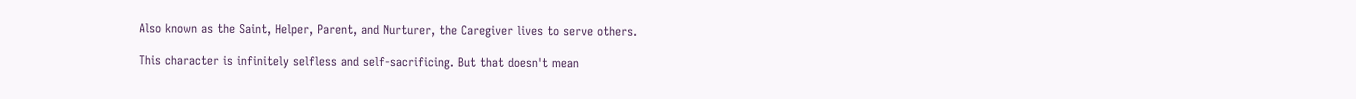Also known as the Saint, Helper, Parent, and Nurturer, the Caregiver lives to serve others.

This character is infinitely selfless and self-sacrificing. But that doesn't mean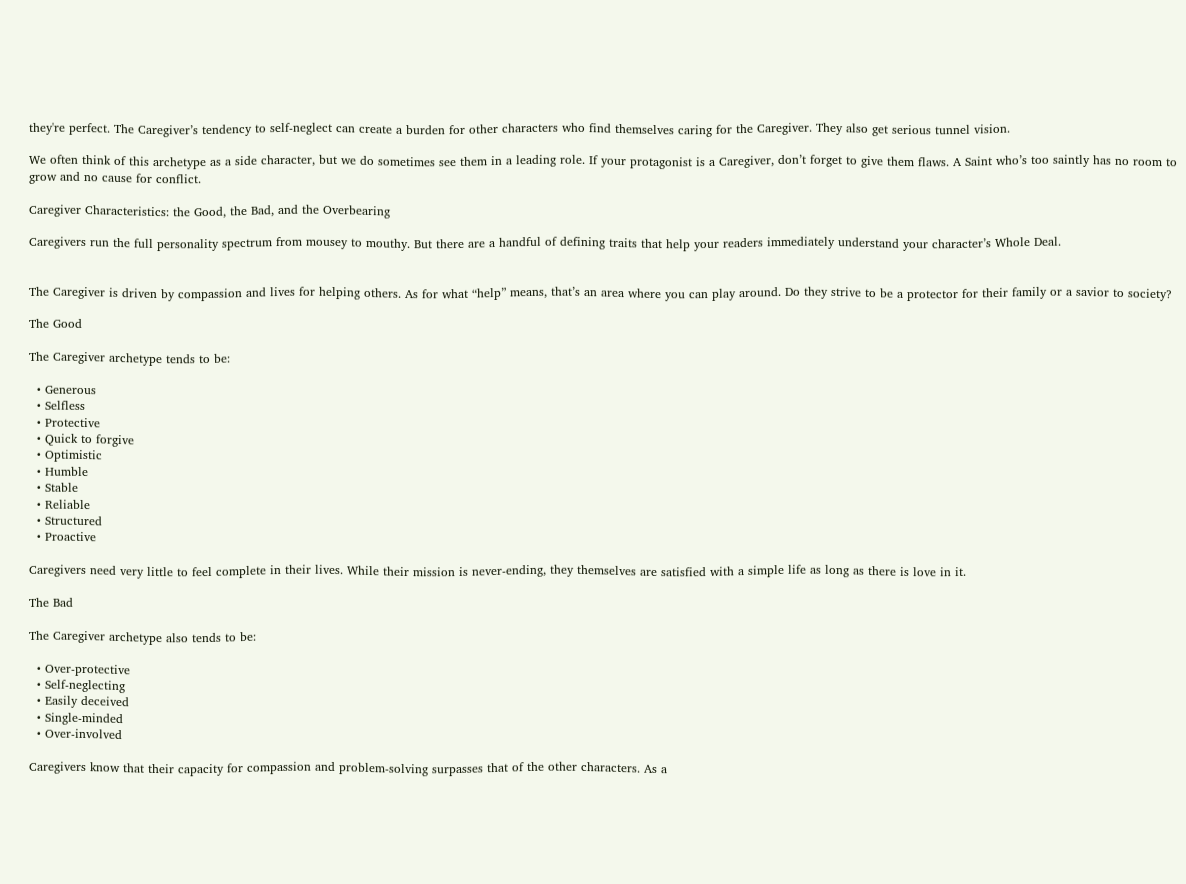they're perfect. The Caregiver’s tendency to self-neglect can create a burden for other characters who find themselves caring for the Caregiver. They also get serious tunnel vision.

We often think of this archetype as a side character, but we do sometimes see them in a leading role. If your protagonist is a Caregiver, don’t forget to give them flaws. A Saint who’s too saintly has no room to grow and no cause for conflict.

Caregiver Characteristics: the Good, the Bad, and the Overbearing

Caregivers run the full personality spectrum from mousey to mouthy. But there are a handful of defining traits that help your readers immediately understand your character’s Whole Deal.


The Caregiver is driven by compassion and lives for helping others. As for what “help” means, that’s an area where you can play around. Do they strive to be a protector for their family or a savior to society?

The Good

The Caregiver archetype tends to be:

  • Generous
  • Selfless
  • Protective
  • Quick to forgive
  • Optimistic
  • Humble
  • Stable
  • Reliable
  • Structured
  • Proactive

Caregivers need very little to feel complete in their lives. While their mission is never-ending, they themselves are satisfied with a simple life as long as there is love in it.

The Bad

The Caregiver archetype also tends to be:

  • Over-protective
  • Self-neglecting
  • Easily deceived
  • Single-minded
  • Over-involved

Caregivers know that their capacity for compassion and problem-solving surpasses that of the other characters. As a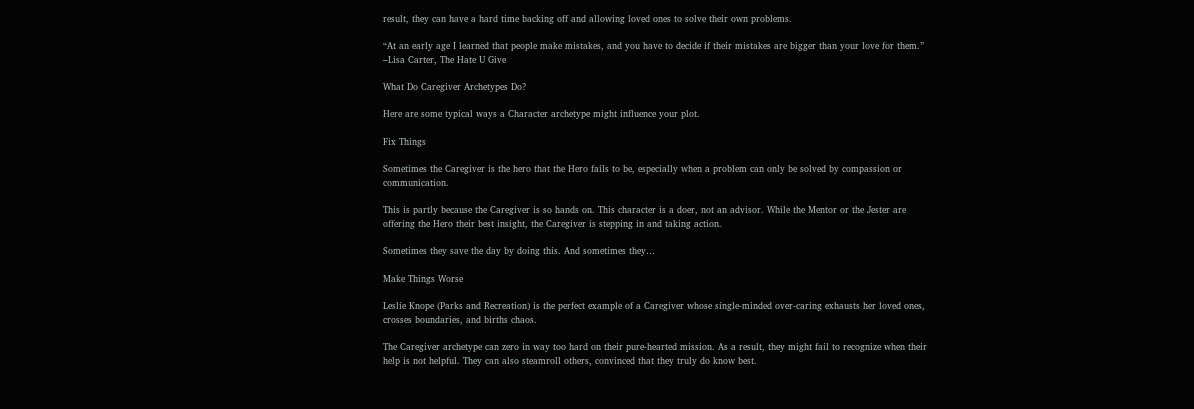result, they can have a hard time backing off and allowing loved ones to solve their own problems.

“At an early age I learned that people make mistakes, and you have to decide if their mistakes are bigger than your love for them.” –Lisa Carter, The Hate U Give

What Do Caregiver Archetypes Do?

Here are some typical ways a Character archetype might influence your plot.

Fix Things

Sometimes the Caregiver is the hero that the Hero fails to be, especially when a problem can only be solved by compassion or communication.

This is partly because the Caregiver is so hands on. This character is a doer, not an advisor. While the Mentor or the Jester are offering the Hero their best insight, the Caregiver is stepping in and taking action.

Sometimes they save the day by doing this. And sometimes they…

Make Things Worse

Leslie Knope (Parks and Recreation) is the perfect example of a Caregiver whose single-minded over-caring exhausts her loved ones, crosses boundaries, and births chaos.

The Caregiver archetype can zero in way too hard on their pure-hearted mission. As a result, they might fail to recognize when their help is not helpful. They can also steamroll others, convinced that they truly do know best.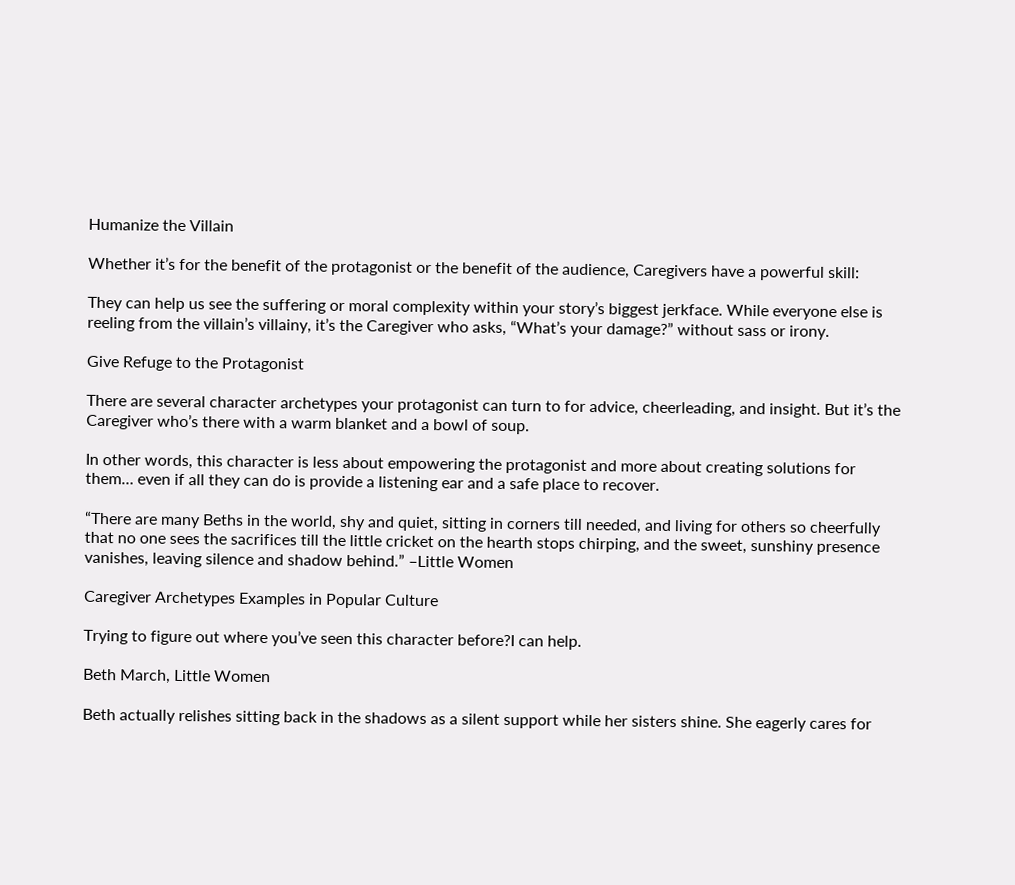Humanize the Villain

Whether it’s for the benefit of the protagonist or the benefit of the audience, Caregivers have a powerful skill:

They can help us see the suffering or moral complexity within your story’s biggest jerkface. While everyone else is reeling from the villain’s villainy, it’s the Caregiver who asks, “What’s your damage?” without sass or irony.

Give Refuge to the Protagonist

There are several character archetypes your protagonist can turn to for advice, cheerleading, and insight. But it’s the Caregiver who’s there with a warm blanket and a bowl of soup.

In other words, this character is less about empowering the protagonist and more about creating solutions for them… even if all they can do is provide a listening ear and a safe place to recover.

“There are many Beths in the world, shy and quiet, sitting in corners till needed, and living for others so cheerfully that no one sees the sacrifices till the little cricket on the hearth stops chirping, and the sweet, sunshiny presence vanishes, leaving silence and shadow behind.” –Little Women

Caregiver Archetypes Examples in Popular Culture

Trying to figure out where you’ve seen this character before?I can help.

Beth March, Little Women

Beth actually relishes sitting back in the shadows as a silent support while her sisters shine. She eagerly cares for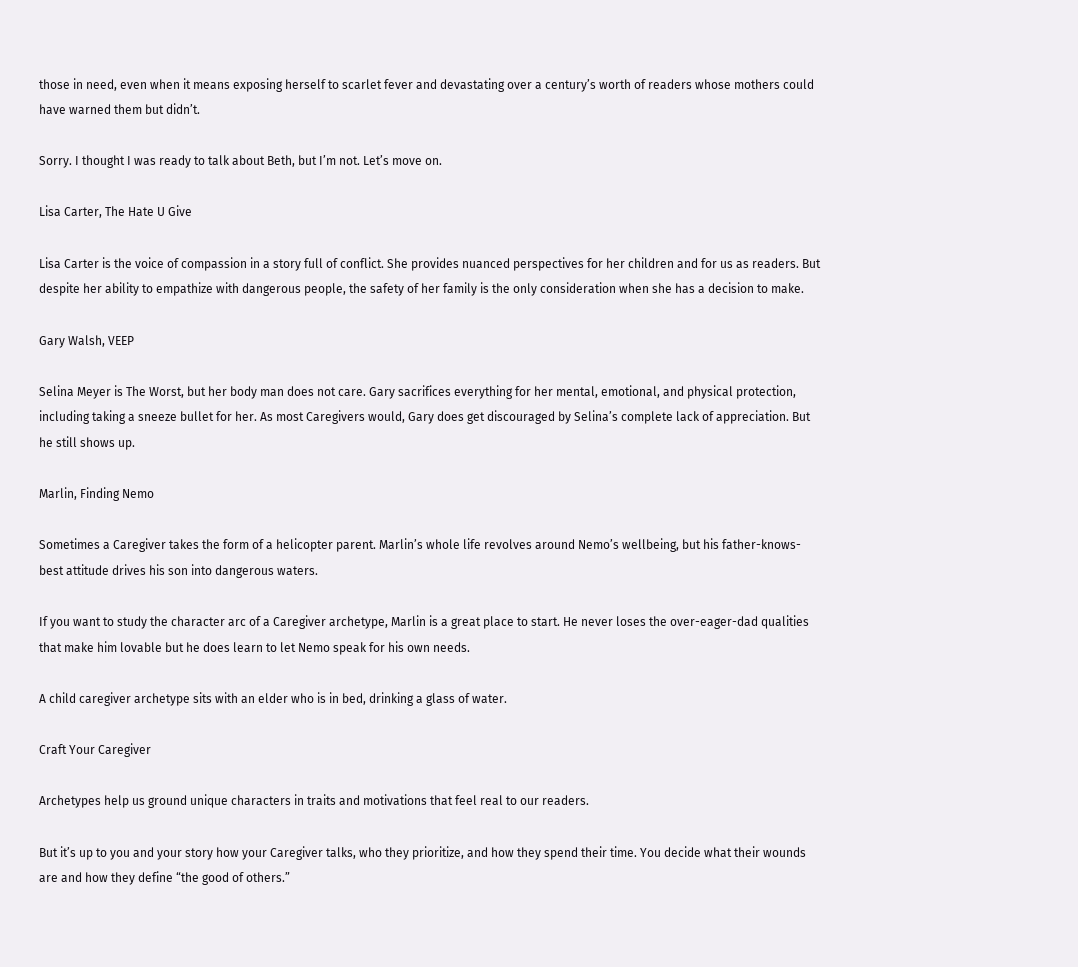those in need, even when it means exposing herself to scarlet fever and devastating over a century’s worth of readers whose mothers could have warned them but didn’t.

Sorry. I thought I was ready to talk about Beth, but I’m not. Let’s move on.

Lisa Carter, The Hate U Give

Lisa Carter is the voice of compassion in a story full of conflict. She provides nuanced perspectives for her children and for us as readers. But despite her ability to empathize with dangerous people, the safety of her family is the only consideration when she has a decision to make.

Gary Walsh, VEEP

Selina Meyer is The Worst, but her body man does not care. Gary sacrifices everything for her mental, emotional, and physical protection, including taking a sneeze bullet for her. As most Caregivers would, Gary does get discouraged by Selina’s complete lack of appreciation. But he still shows up.

Marlin, Finding Nemo

Sometimes a Caregiver takes the form of a helicopter parent. Marlin’s whole life revolves around Nemo’s wellbeing, but his father-knows-best attitude drives his son into dangerous waters.

If you want to study the character arc of a Caregiver archetype, Marlin is a great place to start. He never loses the over-eager-dad qualities that make him lovable but he does learn to let Nemo speak for his own needs.

A child caregiver archetype sits with an elder who is in bed, drinking a glass of water.

Craft Your Caregiver

Archetypes help us ground unique characters in traits and motivations that feel real to our readers.

But it’s up to you and your story how your Caregiver talks, who they prioritize, and how they spend their time. You decide what their wounds are and how they define “the good of others.”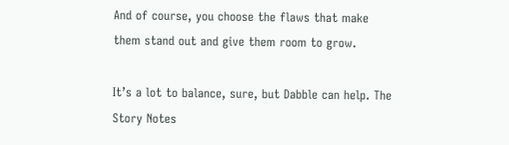And of course, you choose the flaws that make them stand out and give them room to grow.

It’s a lot to balance, sure, but Dabble can help. The Story Notes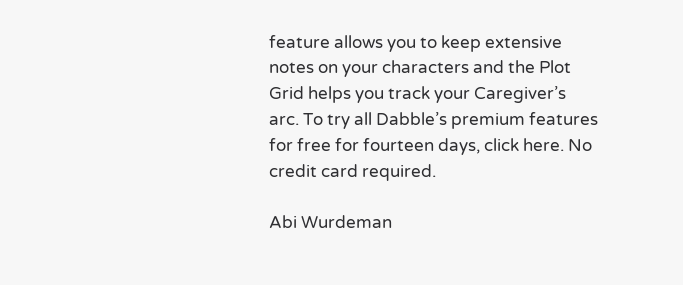feature allows you to keep extensive notes on your characters and the Plot Grid helps you track your Caregiver’s arc. To try all Dabble’s premium features for free for fourteen days, click here. No credit card required.

Abi Wurdeman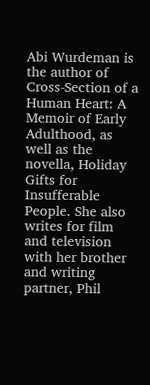Abi Wurdeman is the author of Cross-Section of a Human Heart: A Memoir of Early Adulthood, as well as the novella, Holiday Gifts for Insufferable People. She also writes for film and television with her brother and writing partner, Phil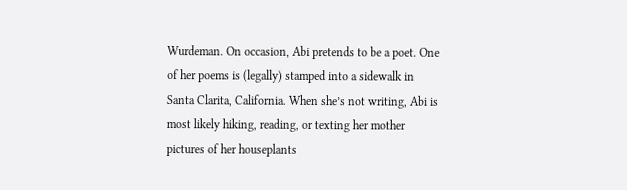Wurdeman. On occasion, Abi pretends to be a poet. One of her poems is (legally) stamped into a sidewalk in Santa Clarita, California. When she’s not writing, Abi is most likely hiking, reading, or texting her mother pictures of her houseplants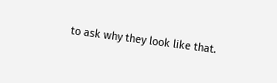to ask why they look like that.